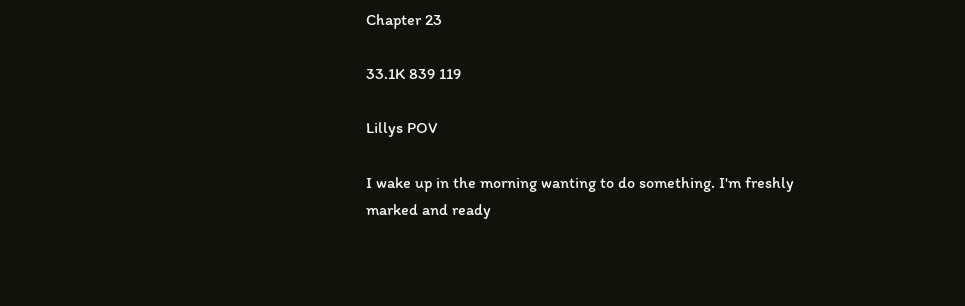Chapter 23

33.1K 839 119

Lillys POV

I wake up in the morning wanting to do something. I'm freshly marked and ready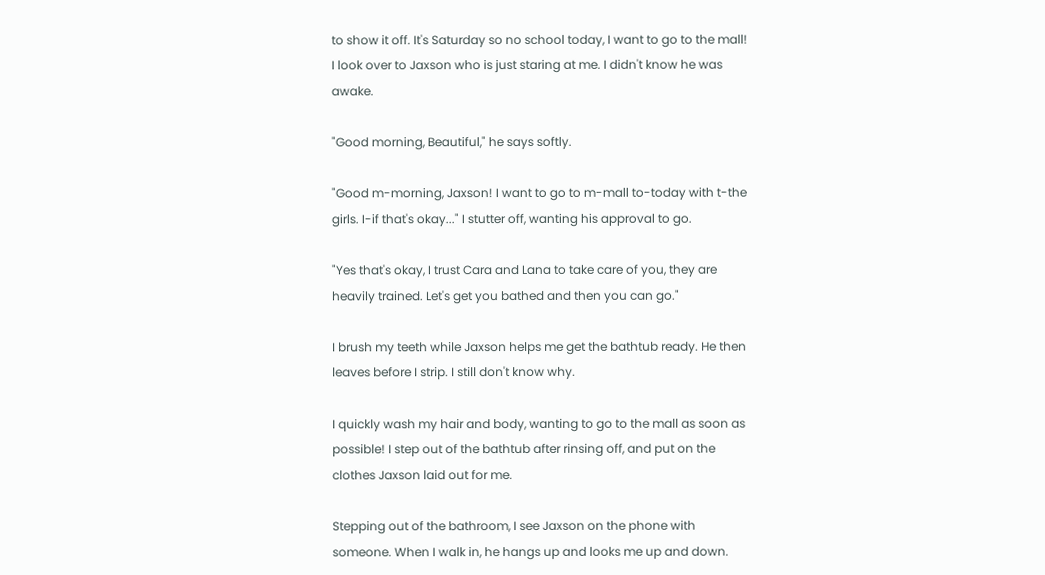to show it off. It's Saturday so no school today, I want to go to the mall! I look over to Jaxson who is just staring at me. I didn't know he was awake.

"Good morning, Beautiful," he says softly.

"Good m-morning, Jaxson! I want to go to m-mall to-today with t-the girls. I-if that's okay..." I stutter off, wanting his approval to go.

"Yes that's okay, I trust Cara and Lana to take care of you, they are heavily trained. Let's get you bathed and then you can go."

I brush my teeth while Jaxson helps me get the bathtub ready. He then leaves before I strip. I still don't know why.

I quickly wash my hair and body, wanting to go to the mall as soon as possible! I step out of the bathtub after rinsing off, and put on the clothes Jaxson laid out for me.

Stepping out of the bathroom, I see Jaxson on the phone with someone. When I walk in, he hangs up and looks me up and down.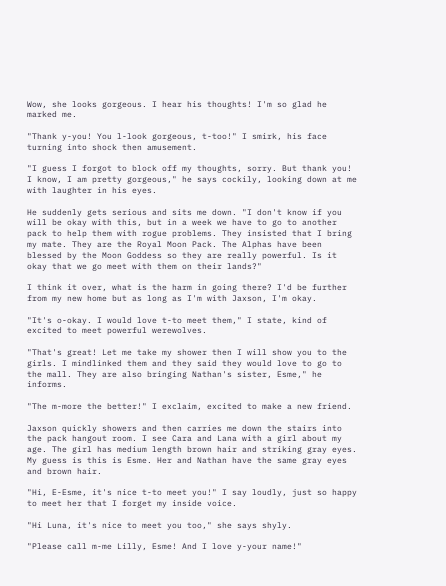Wow, she looks gorgeous. I hear his thoughts! I'm so glad he marked me.

"Thank y-you! You l-look gorgeous, t-too!" I smirk, his face turning into shock then amusement.

"I guess I forgot to block off my thoughts, sorry. But thank you! I know, I am pretty gorgeous," he says cockily, looking down at me with laughter in his eyes.

He suddenly gets serious and sits me down. "I don't know if you will be okay with this, but in a week we have to go to another pack to help them with rogue problems. They insisted that I bring my mate. They are the Royal Moon Pack. The Alphas have been blessed by the Moon Goddess so they are really powerful. Is it okay that we go meet with them on their lands?"

I think it over, what is the harm in going there? I'd be further from my new home but as long as I'm with Jaxson, I'm okay.

"It's o-okay. I would love t-to meet them," I state, kind of excited to meet powerful werewolves.

"That's great! Let me take my shower then I will show you to the girls. I mindlinked them and they said they would love to go to the mall. They are also bringing Nathan's sister, Esme," he informs.

"The m-more the better!" I exclaim, excited to make a new friend.

Jaxson quickly showers and then carries me down the stairs into the pack hangout room. I see Cara and Lana with a girl about my age. The girl has medium length brown hair and striking gray eyes. My guess is this is Esme. Her and Nathan have the same gray eyes and brown hair.

"Hi, E-Esme, it's nice t-to meet you!" I say loudly, just so happy to meet her that I forget my inside voice.

"Hi Luna, it's nice to meet you too," she says shyly.

"Please call m-me Lilly, Esme! And I love y-your name!"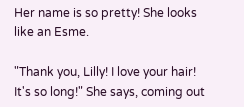Her name is so pretty! She looks like an Esme.

"Thank you, Lilly! I love your hair! It's so long!" She says, coming out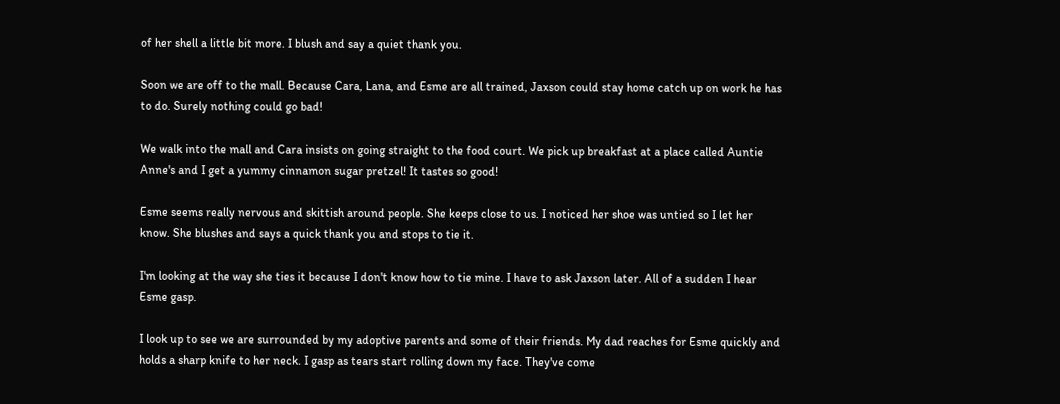of her shell a little bit more. I blush and say a quiet thank you.

Soon we are off to the mall. Because Cara, Lana, and Esme are all trained, Jaxson could stay home catch up on work he has to do. Surely nothing could go bad!

We walk into the mall and Cara insists on going straight to the food court. We pick up breakfast at a place called Auntie Anne's and I get a yummy cinnamon sugar pretzel! It tastes so good!

Esme seems really nervous and skittish around people. She keeps close to us. I noticed her shoe was untied so I let her know. She blushes and says a quick thank you and stops to tie it.

I'm looking at the way she ties it because I don't know how to tie mine. I have to ask Jaxson later. All of a sudden I hear Esme gasp.

I look up to see we are surrounded by my adoptive parents and some of their friends. My dad reaches for Esme quickly and holds a sharp knife to her neck. I gasp as tears start rolling down my face. They've come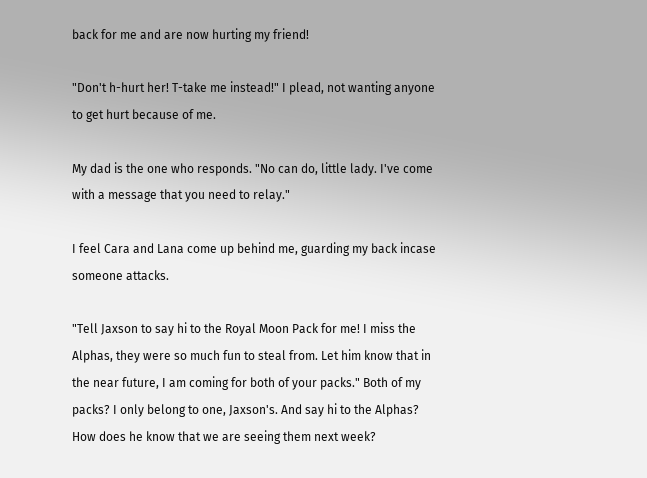back for me and are now hurting my friend!

"Don't h-hurt her! T-take me instead!" I plead, not wanting anyone to get hurt because of me.

My dad is the one who responds. "No can do, little lady. I've come with a message that you need to relay."

I feel Cara and Lana come up behind me, guarding my back incase someone attacks.

"Tell Jaxson to say hi to the Royal Moon Pack for me! I miss the Alphas, they were so much fun to steal from. Let him know that in the near future, I am coming for both of your packs." Both of my packs? I only belong to one, Jaxson's. And say hi to the Alphas? How does he know that we are seeing them next week?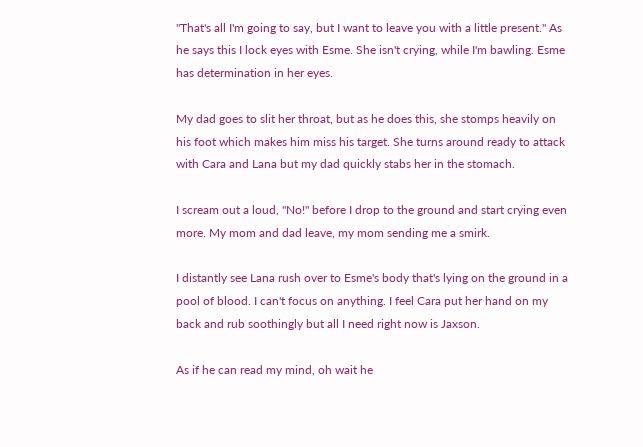"That's all I'm going to say, but I want to leave you with a little present." As he says this I lock eyes with Esme. She isn't crying, while I'm bawling. Esme has determination in her eyes.

My dad goes to slit her throat, but as he does this, she stomps heavily on his foot which makes him miss his target. She turns around ready to attack with Cara and Lana but my dad quickly stabs her in the stomach.

I scream out a loud, "No!" before I drop to the ground and start crying even more. My mom and dad leave, my mom sending me a smirk.

I distantly see Lana rush over to Esme's body that's lying on the ground in a pool of blood. I can't focus on anything. I feel Cara put her hand on my back and rub soothingly but all I need right now is Jaxson.

As if he can read my mind, oh wait he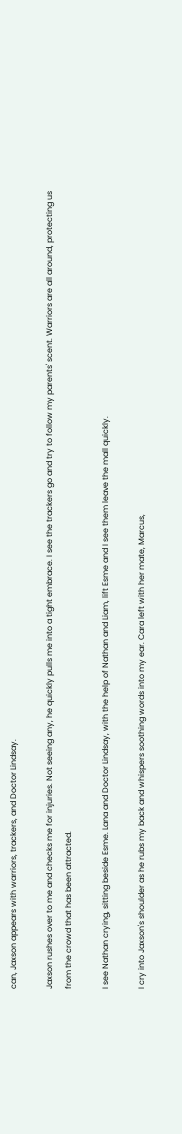can, Jaxson appears with warriors, trackers, and Doctor Lindsay.

Jaxson rushes over to me and checks me for injuries. Not seeing any, he quickly pulls me into a tight embrace. I see the trackers go and try to follow my parents' scent. Warriors are all around, protecting us from the crowd that has been attracted.

I see Nathan crying, sitting beside Esme. Lana and Doctor Lindsay, with the help of Nathan and Liam, lift Esme and I see them leave the mall quickly.

I cry into Jaxson's shoulder as he rubs my back and whispers soothing words into my ear. Cara left with her mate, Marcus,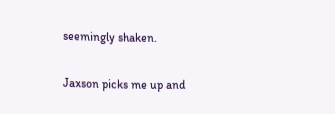seemingly shaken.

Jaxson picks me up and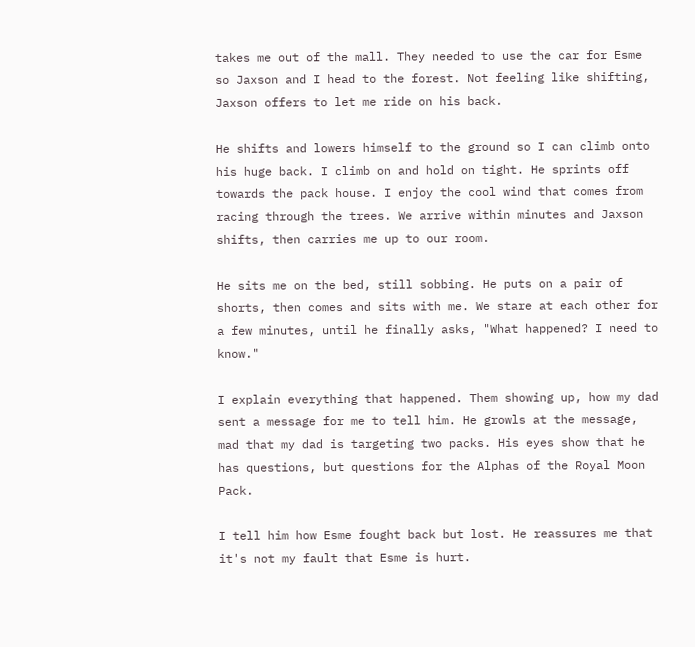takes me out of the mall. They needed to use the car for Esme so Jaxson and I head to the forest. Not feeling like shifting, Jaxson offers to let me ride on his back.

He shifts and lowers himself to the ground so I can climb onto his huge back. I climb on and hold on tight. He sprints off towards the pack house. I enjoy the cool wind that comes from racing through the trees. We arrive within minutes and Jaxson shifts, then carries me up to our room.

He sits me on the bed, still sobbing. He puts on a pair of shorts, then comes and sits with me. We stare at each other for a few minutes, until he finally asks, "What happened? I need to know."

I explain everything that happened. Them showing up, how my dad sent a message for me to tell him. He growls at the message, mad that my dad is targeting two packs. His eyes show that he has questions, but questions for the Alphas of the Royal Moon Pack.

I tell him how Esme fought back but lost. He reassures me that it's not my fault that Esme is hurt.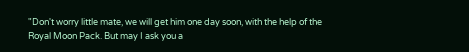"Don't worry little mate, we will get him one day soon, with the help of the Royal Moon Pack. But may I ask you a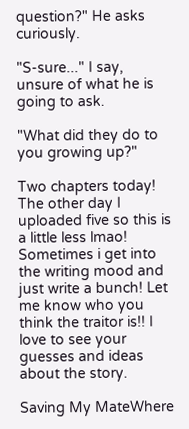question?" He asks curiously.

"S-sure..." I say, unsure of what he is going to ask.

"What did they do to you growing up?"

Two chapters today! The other day I uploaded five so this is a little less lmao! Sometimes i get into the writing mood and just write a bunch! Let me know who you think the traitor is!! I love to see your guesses and ideas about the story.

Saving My MateWhere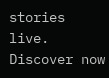stories live. Discover now